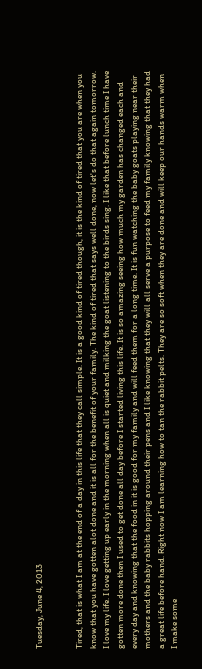Tuesday, June 4, 2013


Tired, that is what I am at the end of a day in this life that they call simple. It is a good kind of tired though, it is the kind of tired that you are when you know that you have gotten alot done and it is all for the benefit of your family. The kind of tired that says well done, now let's do that again tomorrow. I love my life. I love getting up early in the morning when all is quiet and milking the goat listening to the birds sing. I like that before lunch time I have gotten more done then I used to get done all day before I started living this life. It is so amazing seeing how much my garden has changed each and every day and knowing that the food in it is good for my family and will feed them for a long time. It is fun watching the baby goats playing near their mothers and the baby rabbits hopping around their pens and I like knowing that they will all serve a purpose to feed my family knowing that they had a great life before hand. Right now I am learning how to tan the rabbit pelts. They are so soft when they are done and will keep our hands warm when I make some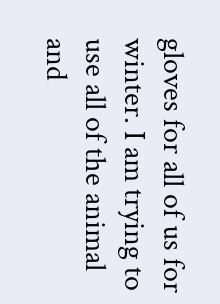gloves for all of us for winter. I am trying to use all of the animal and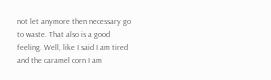not let anymore then necessary go to waste. That also is a good feeling. Well, like I said I am tired and the caramel corn I am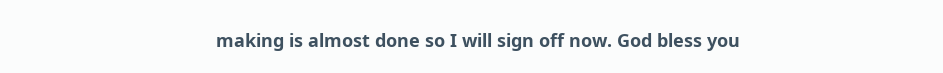making is almost done so I will sign off now. God bless you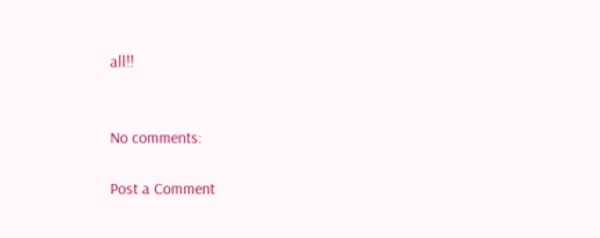all!!


No comments:

Post a Comment